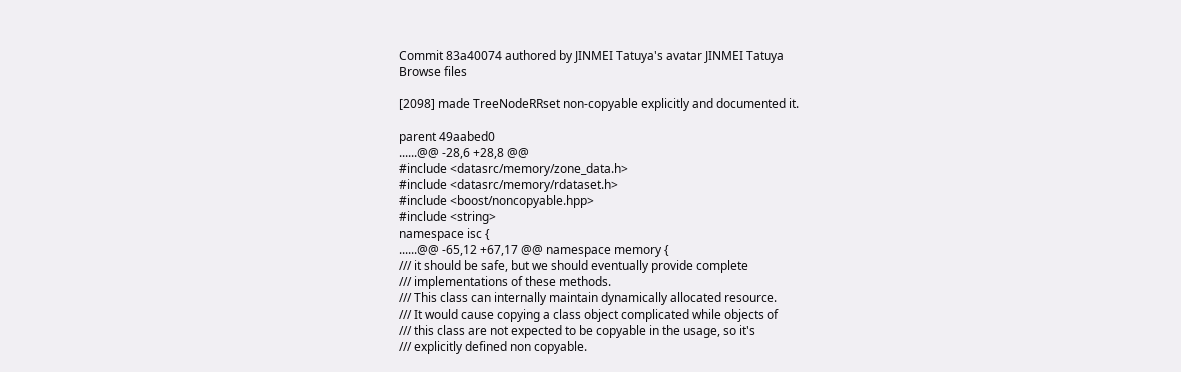Commit 83a40074 authored by JINMEI Tatuya's avatar JINMEI Tatuya
Browse files

[2098] made TreeNodeRRset non-copyable explicitly and documented it.

parent 49aabed0
......@@ -28,6 +28,8 @@
#include <datasrc/memory/zone_data.h>
#include <datasrc/memory/rdataset.h>
#include <boost/noncopyable.hpp>
#include <string>
namespace isc {
......@@ -65,12 +67,17 @@ namespace memory {
/// it should be safe, but we should eventually provide complete
/// implementations of these methods.
/// This class can internally maintain dynamically allocated resource.
/// It would cause copying a class object complicated while objects of
/// this class are not expected to be copyable in the usage, so it's
/// explicitly defined non copyable.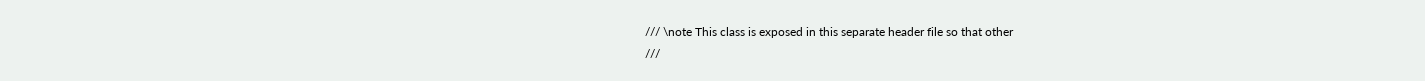/// \note This class is exposed in this separate header file so that other
///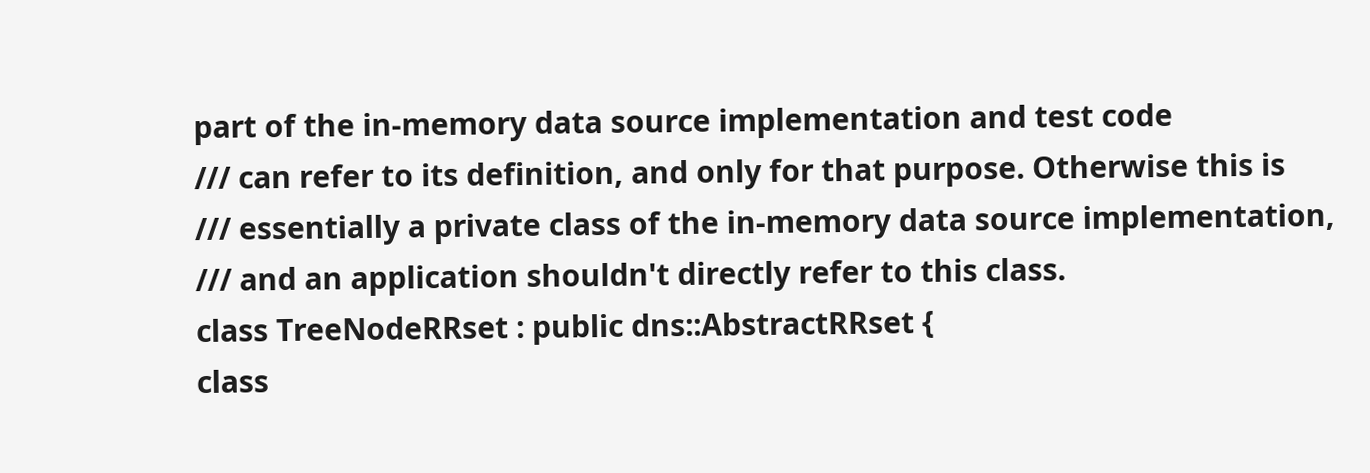part of the in-memory data source implementation and test code
/// can refer to its definition, and only for that purpose. Otherwise this is
/// essentially a private class of the in-memory data source implementation,
/// and an application shouldn't directly refer to this class.
class TreeNodeRRset : public dns::AbstractRRset {
class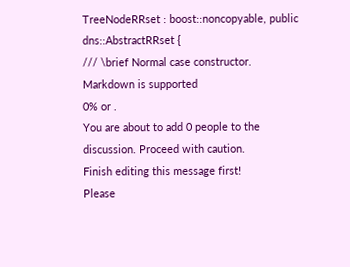TreeNodeRRset : boost::noncopyable, public dns::AbstractRRset {
/// \brief Normal case constructor.
Markdown is supported
0% or .
You are about to add 0 people to the discussion. Proceed with caution.
Finish editing this message first!
Please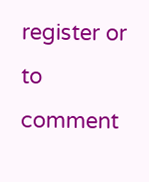register or to comment